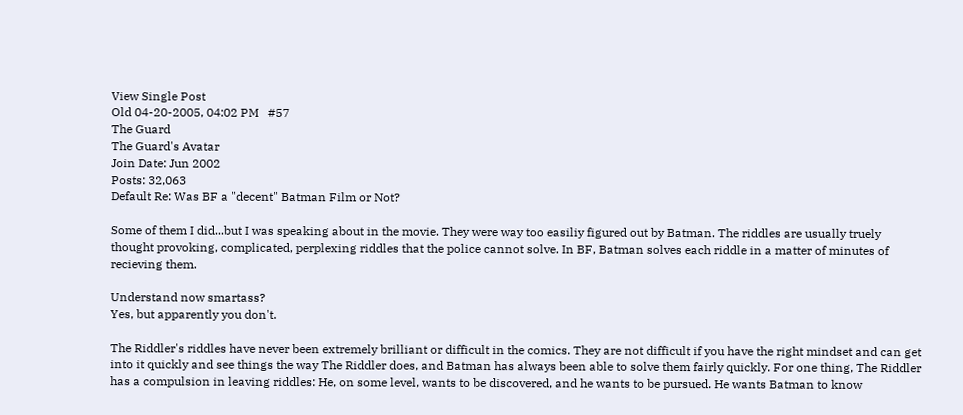View Single Post
Old 04-20-2005, 04:02 PM   #57
The Guard
The Guard's Avatar
Join Date: Jun 2002
Posts: 32,063
Default Re: Was BF a "decent" Batman Film or Not?

Some of them I did...but I was speaking about in the movie. They were way too easiliy figured out by Batman. The riddles are usually truely thought provoking, complicated, perplexing riddles that the police cannot solve. In BF, Batman solves each riddle in a matter of minutes of recieving them.

Understand now smartass?
Yes, but apparently you don't.

The Riddler's riddles have never been extremely brilliant or difficult in the comics. They are not difficult if you have the right mindset and can get into it quickly and see things the way The Riddler does, and Batman has always been able to solve them fairly quickly. For one thing, The Riddler has a compulsion in leaving riddles: He, on some level, wants to be discovered, and he wants to be pursued. He wants Batman to know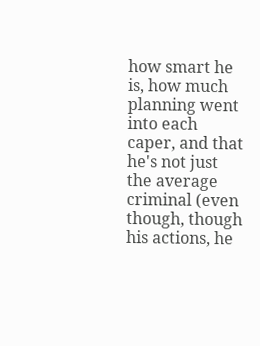how smart he is, how much planning went into each caper, and that he's not just the average criminal (even though, though his actions, he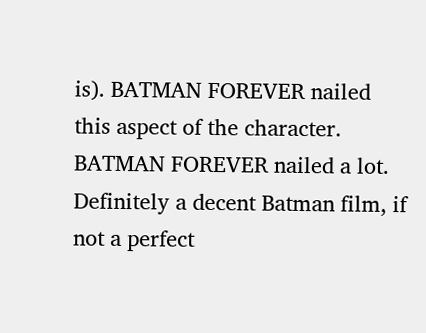is). BATMAN FOREVER nailed this aspect of the character. BATMAN FOREVER nailed a lot. Definitely a decent Batman film, if not a perfect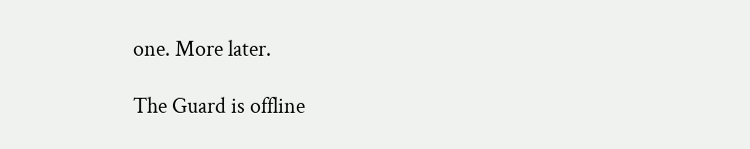one. More later.

The Guard is offline